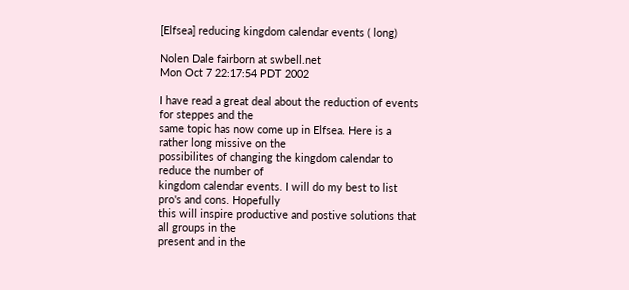[Elfsea] reducing kingdom calendar events ( long)

Nolen Dale fairborn at swbell.net
Mon Oct 7 22:17:54 PDT 2002

I have read a great deal about the reduction of events for steppes and the
same topic has now come up in Elfsea. Here is a rather long missive on the
possibilites of changing the kingdom calendar to reduce the number of
kingdom calendar events. I will do my best to list pro's and cons. Hopefully
this will inspire productive and postive solutions that all groups in the
present and in the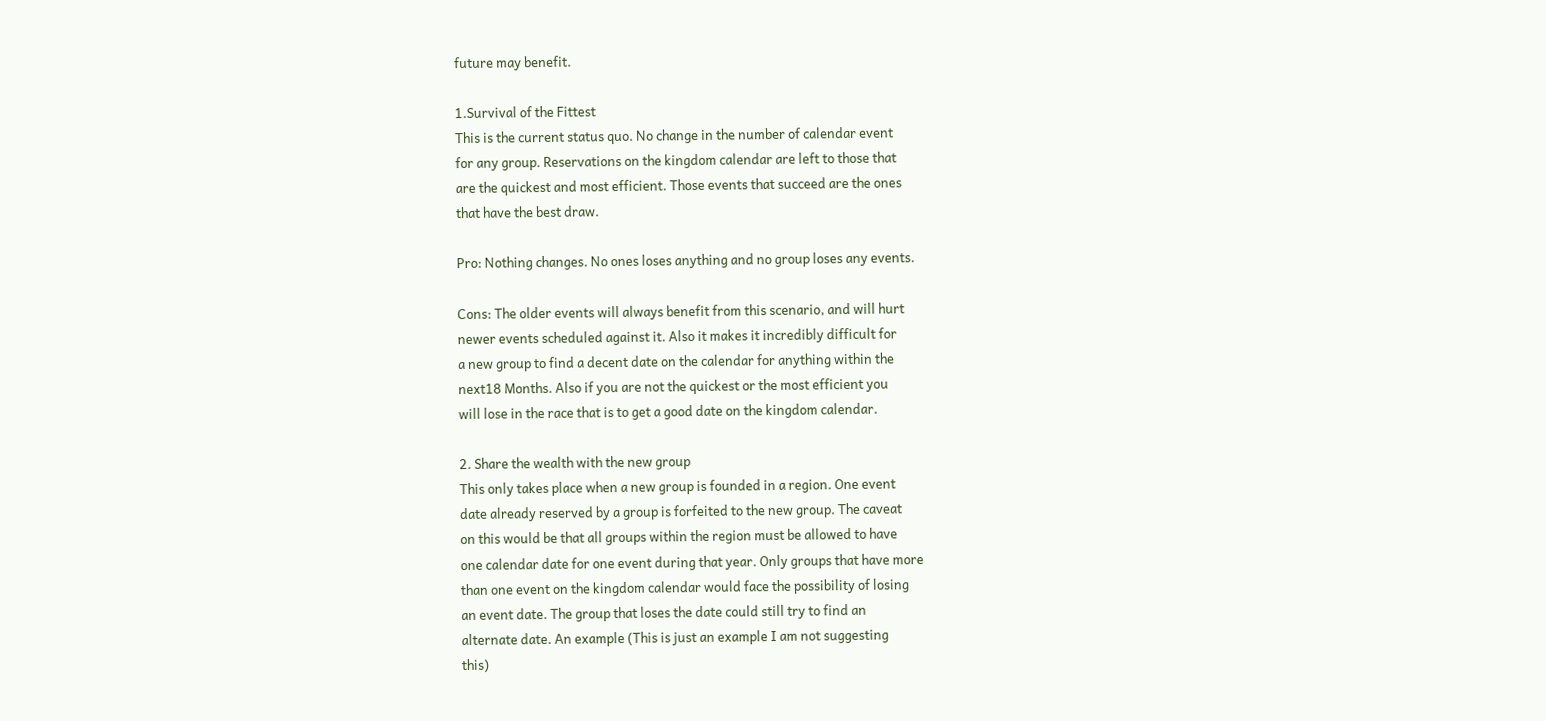future may benefit.

1.Survival of the Fittest
This is the current status quo. No change in the number of calendar event
for any group. Reservations on the kingdom calendar are left to those that
are the quickest and most efficient. Those events that succeed are the ones
that have the best draw.

Pro: Nothing changes. No ones loses anything and no group loses any events.

Cons: The older events will always benefit from this scenario, and will hurt
newer events scheduled against it. Also it makes it incredibly difficult for
a new group to find a decent date on the calendar for anything within the
next18 Months. Also if you are not the quickest or the most efficient you
will lose in the race that is to get a good date on the kingdom calendar.

2. Share the wealth with the new group
This only takes place when a new group is founded in a region. One event
date already reserved by a group is forfeited to the new group. The caveat
on this would be that all groups within the region must be allowed to have
one calendar date for one event during that year. Only groups that have more
than one event on the kingdom calendar would face the possibility of losing
an event date. The group that loses the date could still try to find an
alternate date. An example (This is just an example I am not suggesting
this)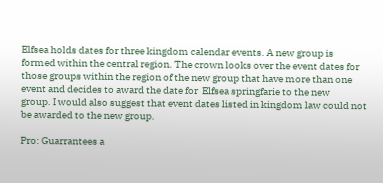Elfsea holds dates for three kingdom calendar events. A new group is
formed within the central region. The crown looks over the event dates for
those groups within the region of the new group that have more than one
event and decides to award the date for  Elfsea springfarie to the new
group. I would also suggest that event dates listed in kingdom law could not
be awarded to the new group.

Pro: Guarrantees a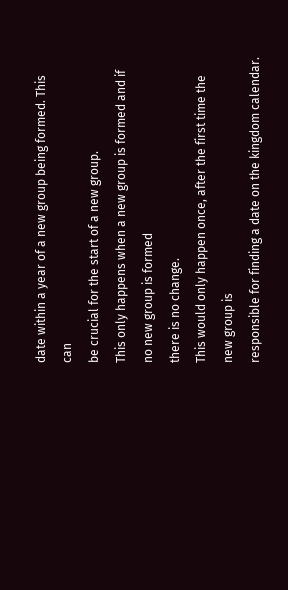date within a year of a new group being formed. This can
be crucial for the start of a new group.
This only happens when a new group is formed and if no new group is formed
there is no change.
This would only happen once, after the first time the new group is
responsible for finding a date on the kingdom calendar.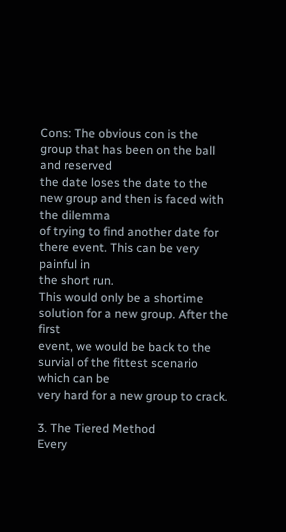Cons: The obvious con is the group that has been on the ball and reserved
the date loses the date to the new group and then is faced with the dilemma
of trying to find another date for there event. This can be very painful in
the short run.
This would only be a shortime solution for a new group. After the first
event, we would be back to the survial of the fittest scenario which can be
very hard for a new group to crack.

3. The Tiered Method
Every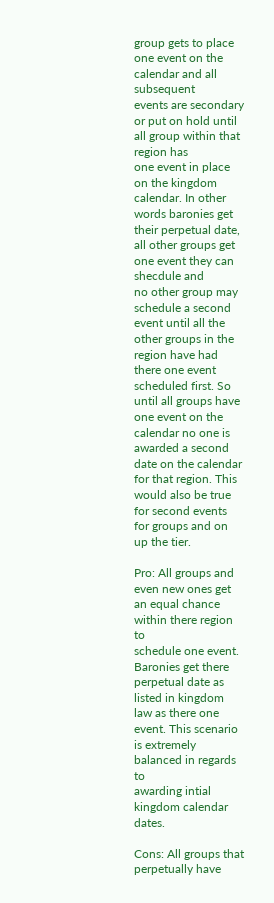group gets to place one event on the calendar and all subsequent
events are secondary or put on hold until all group within that region has
one event in place on the kingdom calendar. In other words baronies get
their perpetual date, all other groups get one event they can shecdule and
no other group may schedule a second event until all the other groups in the
region have had there one event scheduled first. So until all groups have
one event on the calendar no one is awarded a second date on the calendar
for that region. This would also be true for second events for groups and on
up the tier.

Pro: All groups and even new ones get an equal chance within there region to
schedule one event. Baronies get there perpetual date as listed in kingdom
law as there one event. This scenario is extremely balanced in regards to
awarding intial kingdom calendar dates.

Cons: All groups that perpetually have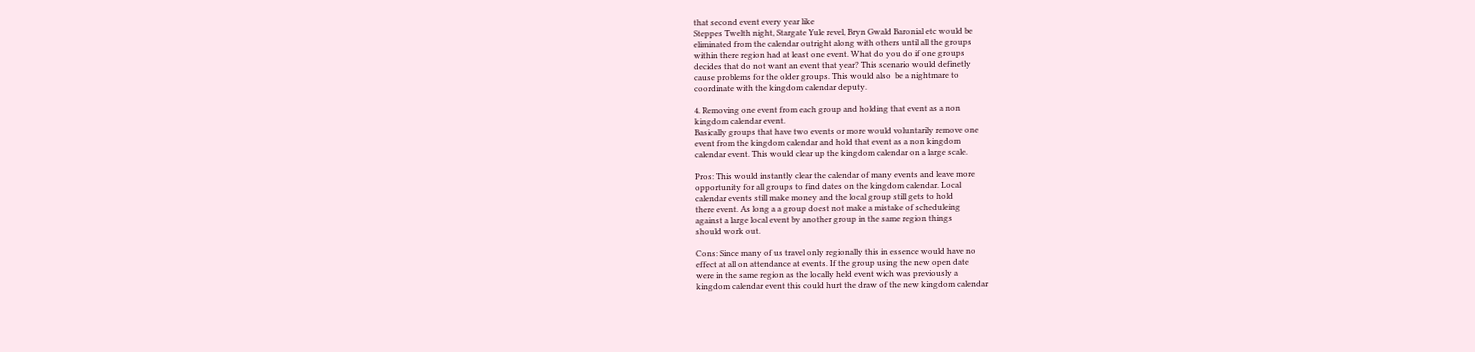that second event every year like
Steppes Twelth night, Stargate Yule revel, Bryn Gwald Baronial etc would be
eliminated from the calendar outright along with others until all the groups
within there region had at least one event. What do you do if one groups
decides that do not want an event that year? This scenario would definetly
cause problems for the older groups. This would also  be a nightmare to
coordinate with the kingdom calendar deputy.

4. Removing one event from each group and holding that event as a non
kingdom calendar event.
Basically groups that have two events or more would voluntarily remove one
event from the kingdom calendar and hold that event as a non kingdom
calendar event. This would clear up the kingdom calendar on a large scale.

Pros: This would instantly clear the calendar of many events and leave more
opportunity for all groups to find dates on the kingdom calendar. Local
calendar events still make money and the local group still gets to hold
there event. As long a a group doest not make a mistake of scheduleing
against a large local event by another group in the same region things
should work out.

Cons: Since many of us travel only regionally this in essence would have no
effect at all on attendance at events. If the group using the new open date
were in the same region as the locally held event wich was previously a
kingdom calendar event this could hurt the draw of the new kingdom calendar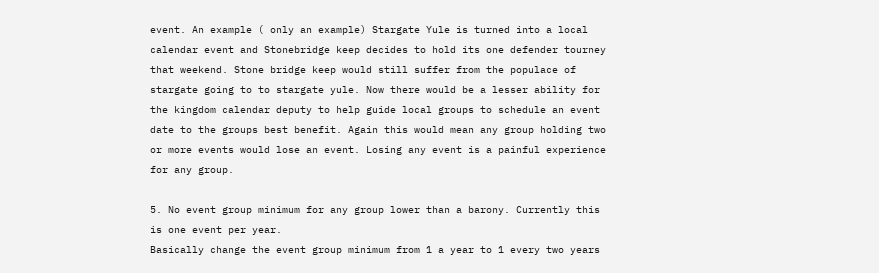event. An example ( only an example) Stargate Yule is turned into a local
calendar event and Stonebridge keep decides to hold its one defender tourney
that weekend. Stone bridge keep would still suffer from the populace of
stargate going to to stargate yule. Now there would be a lesser ability for
the kingdom calendar deputy to help guide local groups to schedule an event
date to the groups best benefit. Again this would mean any group holding two
or more events would lose an event. Losing any event is a painful experience
for any group.

5. No event group minimum for any group lower than a barony. Currently this
is one event per year.
Basically change the event group minimum from 1 a year to 1 every two years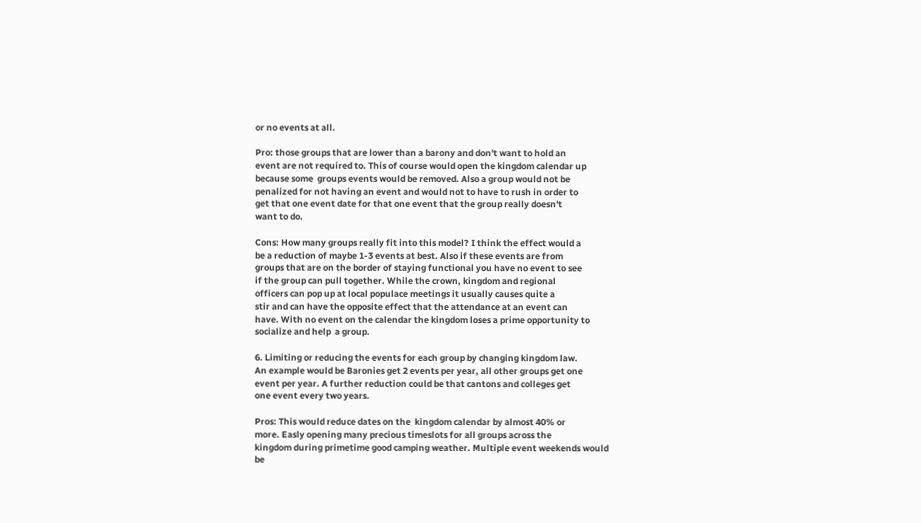or no events at all.

Pro: those groups that are lower than a barony and don't want to hold an
event are not required to. This of course would open the kingdom calendar up
because some  groups events would be removed. Also a group would not be
penalized for not having an event and would not to have to rush in order to
get that one event date for that one event that the group really doesn't
want to do.

Cons: How many groups really fit into this model? I think the effect would a
be a reduction of maybe 1-3 events at best. Also if these events are from
groups that are on the border of staying functional you have no event to see
if the group can pull together. While the crown, kingdom and regional
officers can pop up at local populace meetings it usually causes quite a
stir and can have the opposite effect that the attendance at an event can
have. With no event on the calendar the kingdom loses a prime opportunity to
socialize and help  a group.

6. Limiting or reducing the events for each group by changing kingdom law.
An example would be Baronies get 2 events per year, all other groups get one
event per year. A further reduction could be that cantons and colleges get
one event every two years.

Pros: This would reduce dates on the  kingdom calendar by almost 40% or
more. Easly opening many precious timeslots for all groups across the
kingdom during primetime good camping weather. Multiple event weekends would
be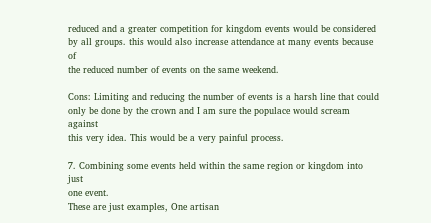reduced and a greater competition for kingdom events would be considered
by all groups. this would also increase attendance at many events because of
the reduced number of events on the same weekend.

Cons: Limiting and reducing the number of events is a harsh line that could
only be done by the crown and I am sure the populace would scream against
this very idea. This would be a very painful process.

7. Combining some events held within the same region or kingdom into just
one event.
These are just examples, One artisan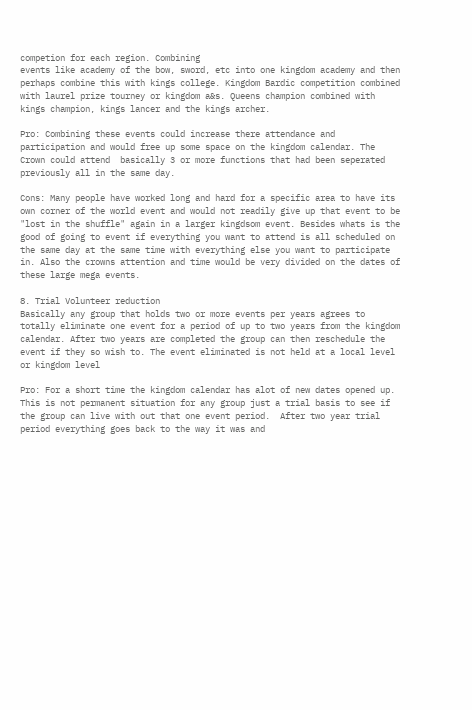competion for each region. Combining
events like academy of the bow, sword, etc into one kingdom academy and then
perhaps combine this with kings college. Kingdom Bardic competition combined
with laurel prize tourney or kingdom a&s. Queens champion combined with
kings champion, kings lancer and the kings archer.

Pro: Combining these events could increase there attendance and
participation and would free up some space on the kingdom calendar. The
Crown could attend  basically 3 or more functions that had been seperated
previously all in the same day.

Cons: Many people have worked long and hard for a specific area to have its
own corner of the world event and would not readily give up that event to be
"lost in the shuffle" again in a larger kingdsom event. Besides whats is the
good of going to event if everything you want to attend is all scheduled on
the same day at the same time with everything else you want to participate
in. Also the crowns attention and time would be very divided on the dates of
these large mega events.

8. Trial Volunteer reduction
Basically any group that holds two or more events per years agrees to
totally eliminate one event for a period of up to two years from the kingdom
calendar. After two years are completed the group can then reschedule the
event if they so wish to. The event eliminated is not held at a local level
or kingdom level

Pro: For a short time the kingdom calendar has alot of new dates opened up.
This is not permanent situation for any group just a trial basis to see if
the group can live with out that one event period.  After two year trial
period everything goes back to the way it was and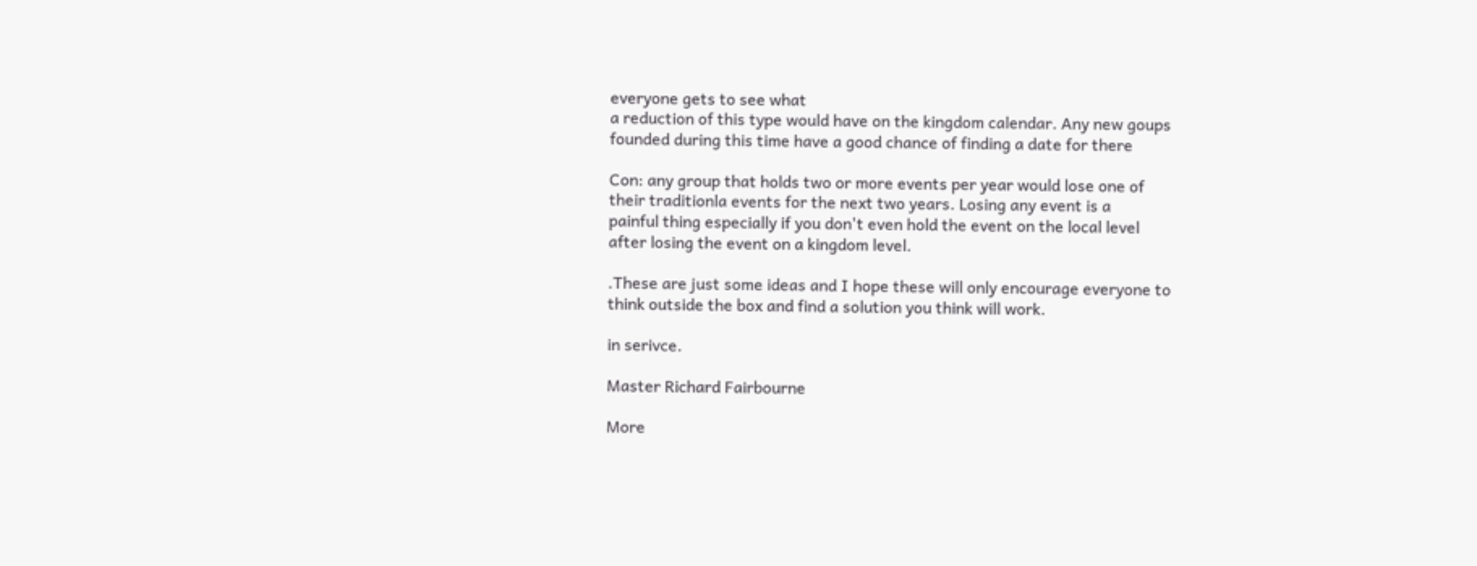everyone gets to see what
a reduction of this type would have on the kingdom calendar. Any new goups
founded during this time have a good chance of finding a date for there

Con: any group that holds two or more events per year would lose one of
their traditionla events for the next two years. Losing any event is a
painful thing especially if you don't even hold the event on the local level
after losing the event on a kingdom level.

.These are just some ideas and I hope these will only encourage everyone to
think outside the box and find a solution you think will work.

in serivce.

Master Richard Fairbourne

More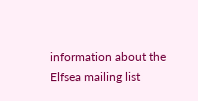information about the Elfsea mailing list